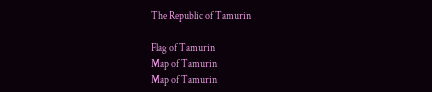The Republic of Tamurin

Flag of Tamurin
Map of Tamurin
Map of Tamurin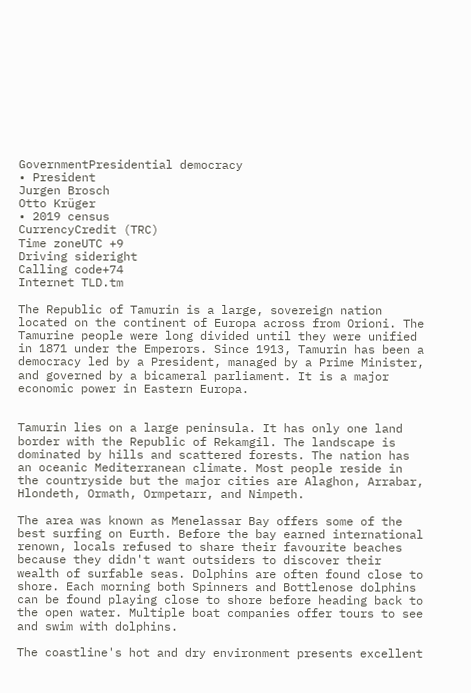GovernmentPresidential democracy
• President
Jurgen Brosch
Otto Krüger
• 2019 census
CurrencyCredit (TRC)
Time zoneUTC +9
Driving sideright
Calling code+74
Internet TLD.tm

The Republic of Tamurin is a large, sovereign nation located on the continent of Europa across from Orioni. The Tamurine people were long divided until they were unified in 1871 under the Emperors. Since 1913, Tamurin has been a democracy led by a President, managed by a Prime Minister, and governed by a bicameral parliament. It is a major economic power in Eastern Europa.


Tamurin lies on a large peninsula. It has only one land border with the Republic of Rekamgil. The landscape is dominated by hills and scattered forests. The nation has an oceanic Mediterranean climate. Most people reside in the countryside but the major cities are Alaghon, Arrabar, Hlondeth, Ormath, Ormpetarr, and Nimpeth.

The area was known as Menelassar Bay offers some of the best surfing on Eurth. Before the bay earned international renown, locals refused to share their favourite beaches because they didn't want outsiders to discover their wealth of surfable seas. Dolphins are often found close to shore. Each morning both Spinners and Bottlenose dolphins can be found playing close to shore before heading back to the open water. Multiple boat companies offer tours to see and swim with dolphins.

The coastline's hot and dry environment presents excellent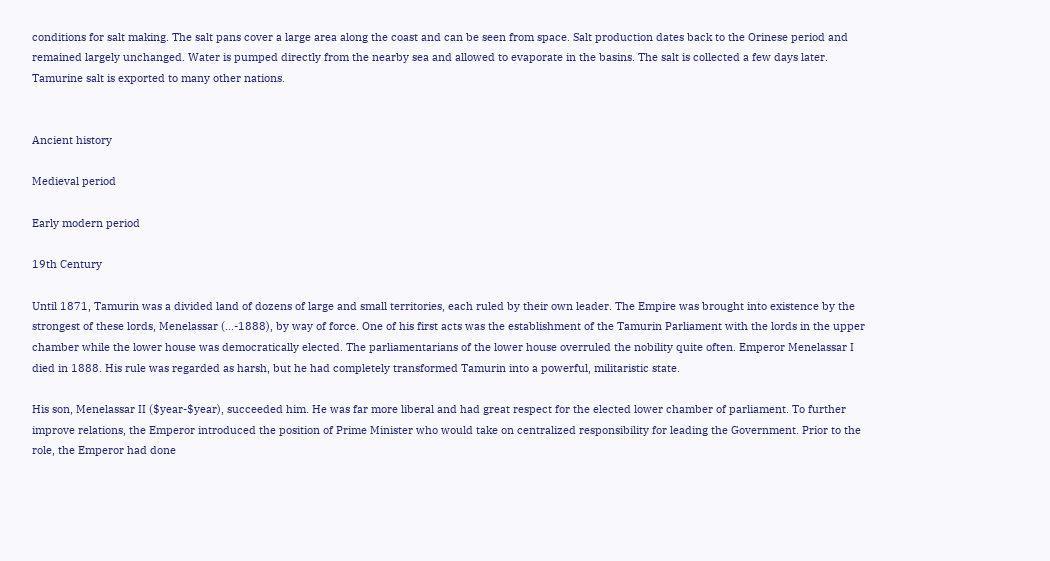conditions for salt making. The salt pans cover a large area along the coast and can be seen from space. Salt production dates back to the Orinese period and remained largely unchanged. Water is pumped directly from the nearby sea and allowed to evaporate in the basins. The salt is collected a few days later. Tamurine salt is exported to many other nations.


Ancient history

Medieval period

Early modern period

19th Century

Until 1871, Tamurin was a divided land of dozens of large and small territories, each ruled by their own leader. The Empire was brought into existence by the strongest of these lords, Menelassar (...-1888), by way of force. One of his first acts was the establishment of the Tamurin Parliament with the lords in the upper chamber while the lower house was democratically elected. The parliamentarians of the lower house overruled the nobility quite often. Emperor Menelassar I died in 1888. His rule was regarded as harsh, but he had completely transformed Tamurin into a powerful, militaristic state.

His son, Menelassar II ($year-$year), succeeded him. He was far more liberal and had great respect for the elected lower chamber of parliament. To further improve relations, the Emperor introduced the position of Prime Minister who would take on centralized responsibility for leading the Government. Prior to the role, the Emperor had done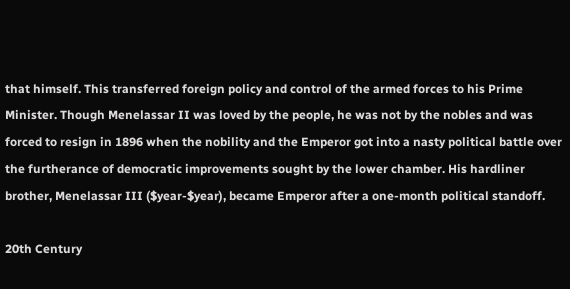that himself. This transferred foreign policy and control of the armed forces to his Prime Minister. Though Menelassar II was loved by the people, he was not by the nobles and was forced to resign in 1896 when the nobility and the Emperor got into a nasty political battle over the furtherance of democratic improvements sought by the lower chamber. His hardliner brother, Menelassar III ($year-$year), became Emperor after a one-month political standoff.

20th Century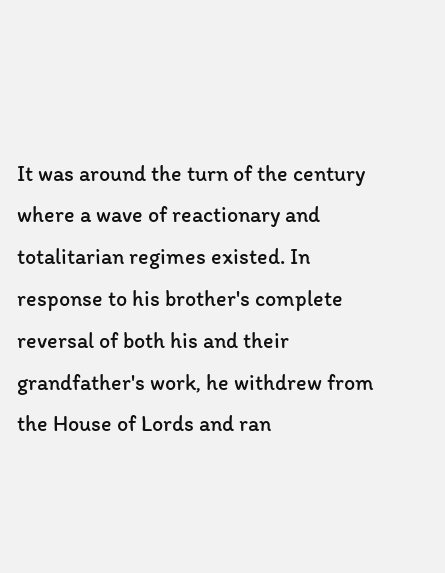It was around the turn of the century where a wave of reactionary and totalitarian regimes existed. In response to his brother's complete reversal of both his and their grandfather's work, he withdrew from the House of Lords and ran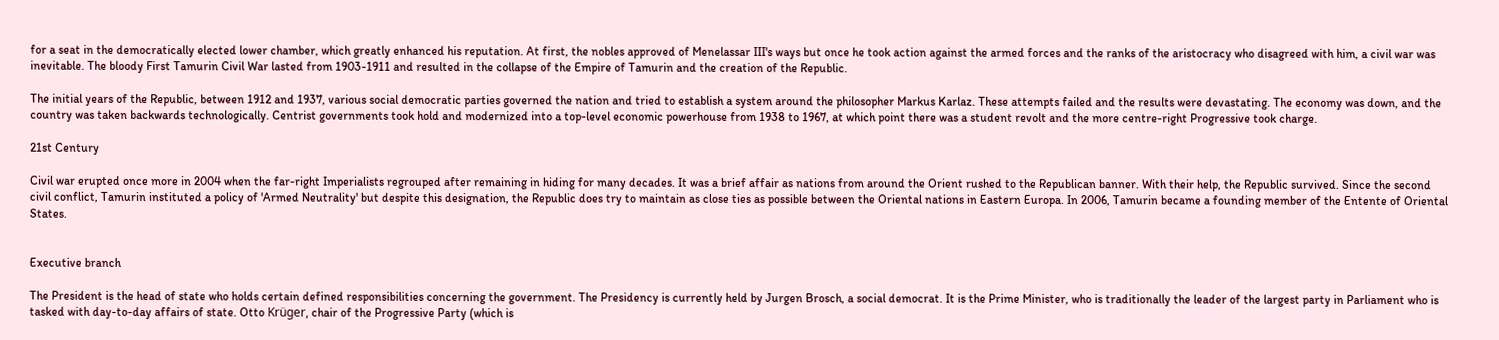for a seat in the democratically elected lower chamber, which greatly enhanced his reputation. At first, the nobles approved of Menelassar III's ways but once he took action against the armed forces and the ranks of the aristocracy who disagreed with him, a civil war was inevitable. The bloody First Tamurin Civil War lasted from 1903-1911 and resulted in the collapse of the Empire of Tamurin and the creation of the Republic.

The initial years of the Republic, between 1912 and 1937, various social democratic parties governed the nation and tried to establish a system around the philosopher Markus Karlaz. These attempts failed and the results were devastating. The economy was down, and the country was taken backwards technologically. Centrist governments took hold and modernized into a top-level economic powerhouse from 1938 to 1967, at which point there was a student revolt and the more centre-right Progressive took charge.

21st Century

Civil war erupted once more in 2004 when the far-right Imperialists regrouped after remaining in hiding for many decades. It was a brief affair as nations from around the Orient rushed to the Republican banner. With their help, the Republic survived. Since the second civil conflict, Tamurin instituted a policy of 'Armed Neutrality' but despite this designation, the Republic does try to maintain as close ties as possible between the Oriental nations in Eastern Europa. In 2006, Tamurin became a founding member of the Entente of Oriental States.


Executive branch

The President is the head of state who holds certain defined responsibilities concerning the government. The Presidency is currently held by Jurgen Brosch, a social democrat. It is the Prime Minister, who is traditionally the leader of the largest party in Parliament who is tasked with day-to-day affairs of state. Otto Krüger, chair of the Progressive Party (which is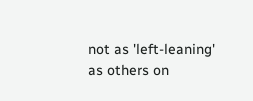not as 'left-leaning' as others on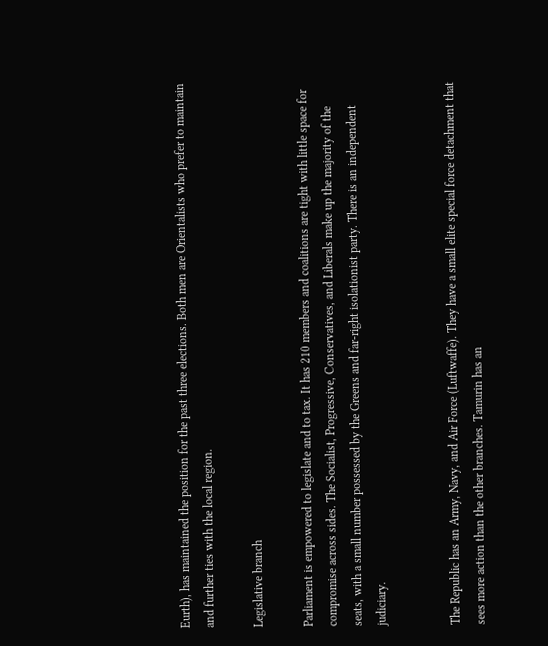Eurth), has maintained the position for the past three elections. Both men are Orientalists who prefer to maintain and further ties with the local region.

Legislative branch

Parliament is empowered to legislate and to tax. It has 210 members and coalitions are tight with little space for compromise across sides. The Socialist, Progressive, Conservatives, and Liberals make up the majority of the seats, with a small number possessed by the Greens and far-right isolationist party. There is an independent judiciary.


The Republic has an Army, Navy, and Air Force (Luftwaffe). They have a small elite special force detachment that sees more action than the other branches. Tamurin has an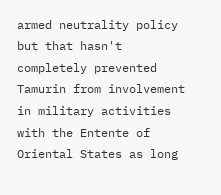armed neutrality policy but that hasn't completely prevented Tamurin from involvement in military activities with the Entente of Oriental States as long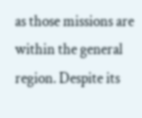as those missions are within the general region. Despite its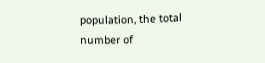population, the total number of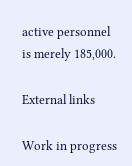active personnel is merely 185,000.

External links

Work in progress